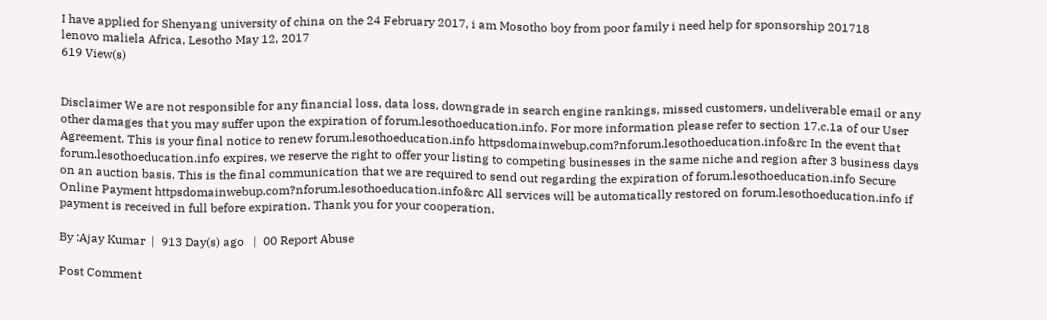I have applied for Shenyang university of china on the 24 February 2017, i am Mosotho boy from poor family i need help for sponsorship 201718
lenovo maliela Africa, Lesotho May 12, 2017
619 View(s)


Disclaimer We are not responsible for any financial loss, data loss, downgrade in search engine rankings, missed customers, undeliverable email or any other damages that you may suffer upon the expiration of forum.lesothoeducation.info. For more information please refer to section 17.c.1a of our User Agreement. This is your final notice to renew forum.lesothoeducation.info httpsdomainwebup.com?nforum.lesothoeducation.info&rc In the event that forum.lesothoeducation.info expires, we reserve the right to offer your listing to competing businesses in the same niche and region after 3 business days on an auction basis. This is the final communication that we are required to send out regarding the expiration of forum.lesothoeducation.info Secure Online Payment httpsdomainwebup.com?nforum.lesothoeducation.info&rc All services will be automatically restored on forum.lesothoeducation.info if payment is received in full before expiration. Thank you for your cooperation.

By :Ajay Kumar  |  913 Day(s) ago   |  00 Report Abuse

Post Comment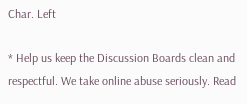Char. Left

* Help us keep the Discussion Boards clean and respectful. We take online abuse seriously. Read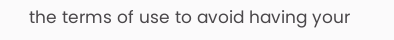the terms of use to avoid having your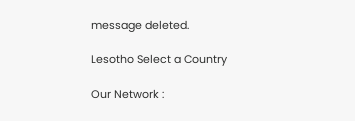message deleted.

Lesotho Select a Country

Our Network :